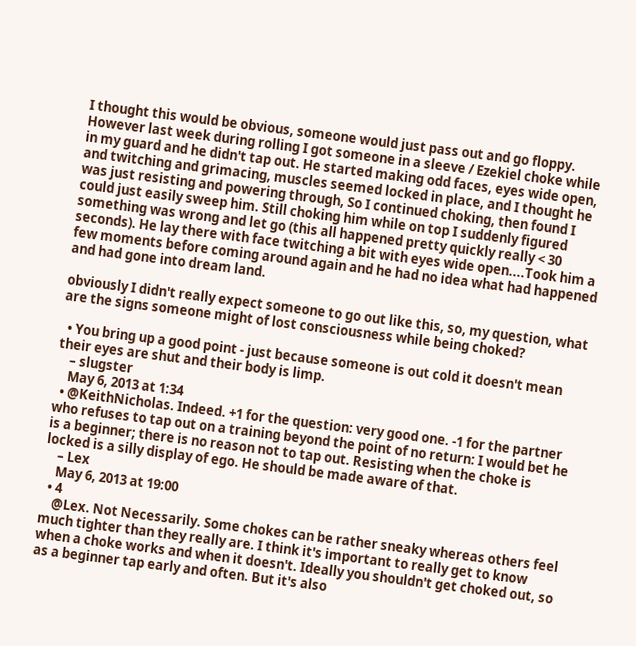I thought this would be obvious, someone would just pass out and go floppy. However last week during rolling I got someone in a sleeve / Ezekiel choke while in my guard and he didn't tap out. He started making odd faces, eyes wide open, and twitching and grimacing, muscles seemed locked in place, and I thought he was just resisting and powering through, So I continued choking, then found I could just easily sweep him. Still choking him while on top I suddenly figured something was wrong and let go (this all happened pretty quickly really < 30 seconds). He lay there with face twitching a bit with eyes wide open....Took him a few moments before coming around again and he had no idea what had happened and had gone into dream land.

obviously I didn't really expect someone to go out like this, so, my question, what are the signs someone might of lost consciousness while being choked?

  • You bring up a good point - just because someone is out cold it doesn't mean their eyes are shut and their body is limp.
    – slugster
    May 6, 2013 at 1:34
  • @KeithNicholas. Indeed. +1 for the question: very good one. -1 for the partner who refuses to tap out on a training beyond the point of no return: I would bet he is a beginner; there is no reason not to tap out. Resisting when the choke is locked is a silly display of ego. He should be made aware of that.
    – Lex
    May 6, 2013 at 19:00
  • 4
    @Lex. Not Necessarily. Some chokes can be rather sneaky whereas others feel much tighter than they really are. I think it's important to really get to know when a choke works and when it doesn't. Ideally you shouldn't get choked out, so as a beginner tap early and often. But it's also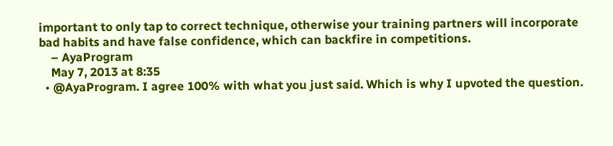important to only tap to correct technique, otherwise your training partners will incorporate bad habits and have false confidence, which can backfire in competitions.
    – AyaProgram
    May 7, 2013 at 8:35
  • @AyaProgram. I agree 100% with what you just said. Which is why I upvoted the question.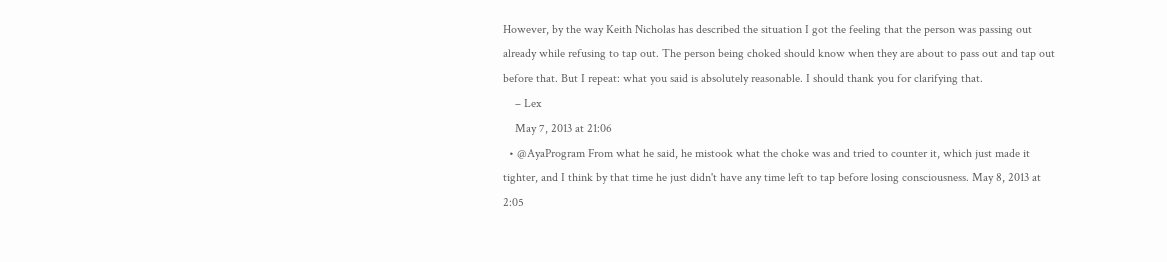However, by the way Keith Nicholas has described the situation I got the feeling that the person was passing out already while refusing to tap out. The person being choked should know when they are about to pass out and tap out before that. But I repeat: what you said is absolutely reasonable. I should thank you for clarifying that.
    – Lex
    May 7, 2013 at 21:06
  • @AyaProgram From what he said, he mistook what the choke was and tried to counter it, which just made it tighter, and I think by that time he just didn't have any time left to tap before losing consciousness. May 8, 2013 at 2:05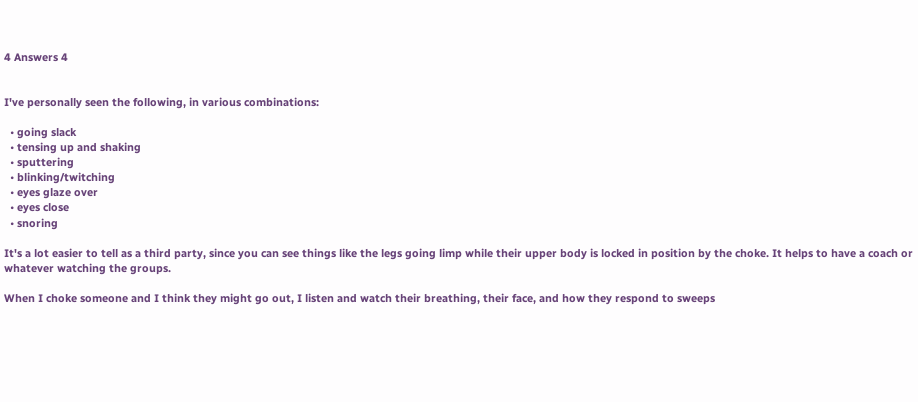4 Answers 4


I've personally seen the following, in various combinations:

  • going slack
  • tensing up and shaking
  • sputtering
  • blinking/twitching
  • eyes glaze over
  • eyes close
  • snoring

It's a lot easier to tell as a third party, since you can see things like the legs going limp while their upper body is locked in position by the choke. It helps to have a coach or whatever watching the groups.

When I choke someone and I think they might go out, I listen and watch their breathing, their face, and how they respond to sweeps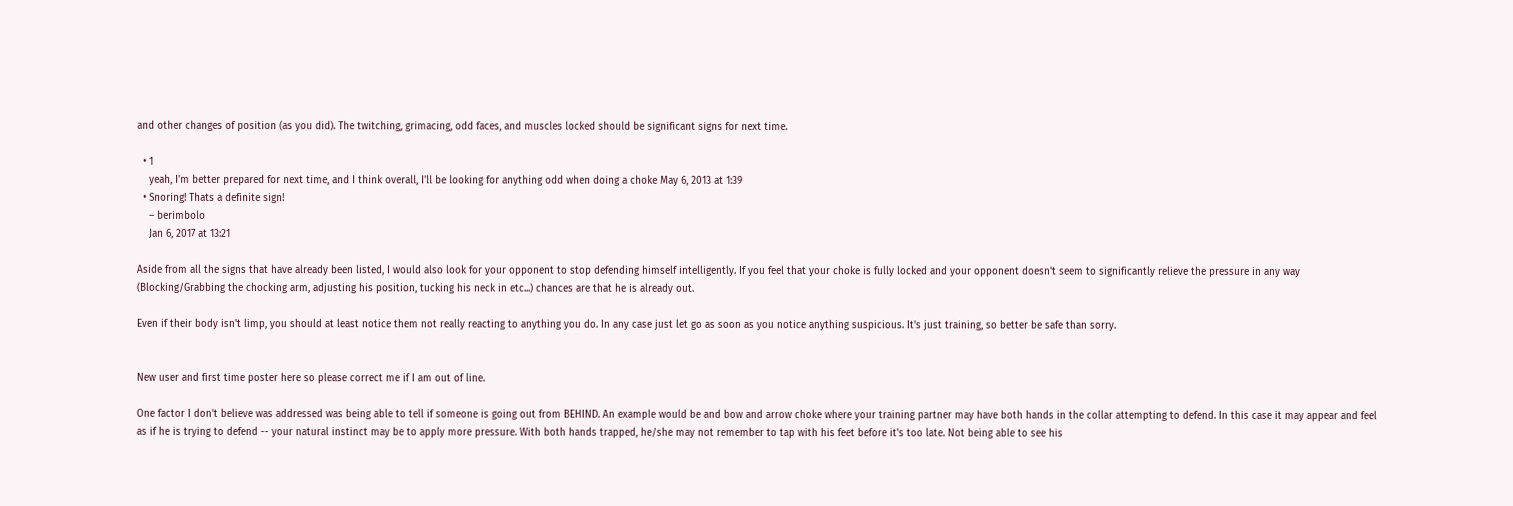and other changes of position (as you did). The twitching, grimacing, odd faces, and muscles locked should be significant signs for next time.

  • 1
    yeah, I'm better prepared for next time, and I think overall, I'll be looking for anything odd when doing a choke May 6, 2013 at 1:39
  • Snoring! Thats a definite sign!
    – berimbolo
    Jan 6, 2017 at 13:21

Aside from all the signs that have already been listed, I would also look for your opponent to stop defending himself intelligently. If you feel that your choke is fully locked and your opponent doesn't seem to significantly relieve the pressure in any way (Blocking/Grabbing the chocking arm, adjusting his position, tucking his neck in etc...) chances are that he is already out.

Even if their body isn't limp, you should at least notice them not really reacting to anything you do. In any case just let go as soon as you notice anything suspicious. It's just training, so better be safe than sorry.


New user and first time poster here so please correct me if I am out of line.

One factor I don't believe was addressed was being able to tell if someone is going out from BEHIND. An example would be and bow and arrow choke where your training partner may have both hands in the collar attempting to defend. In this case it may appear and feel as if he is trying to defend -- your natural instinct may be to apply more pressure. With both hands trapped, he/she may not remember to tap with his feet before it's too late. Not being able to see his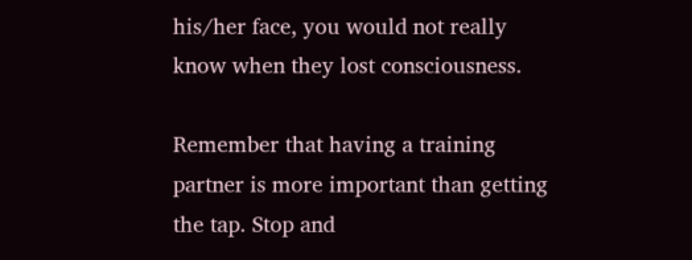his/her face, you would not really know when they lost consciousness.

Remember that having a training partner is more important than getting the tap. Stop and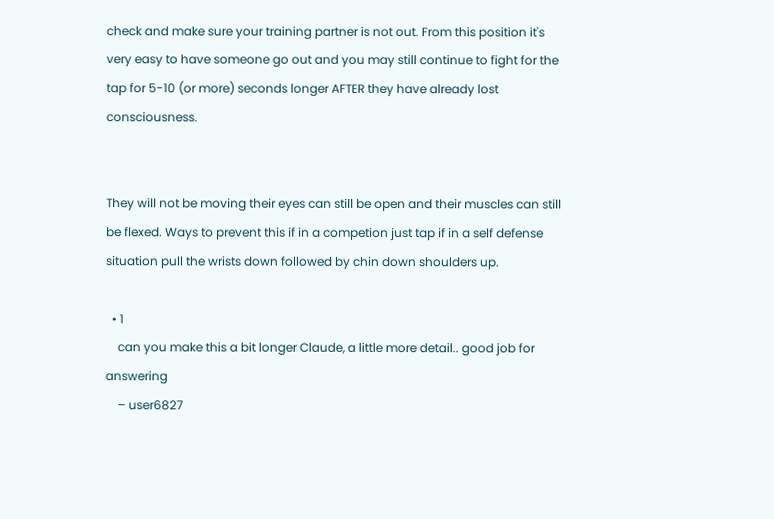check and make sure your training partner is not out. From this position it's very easy to have someone go out and you may still continue to fight for the tap for 5-10 (or more) seconds longer AFTER they have already lost consciousness.


They will not be moving their eyes can still be open and their muscles can still be flexed. Ways to prevent this if in a competion just tap if in a self defense situation pull the wrists down followed by chin down shoulders up.

  • 1
    can you make this a bit longer Claude, a little more detail.. good job for answering
    – user6827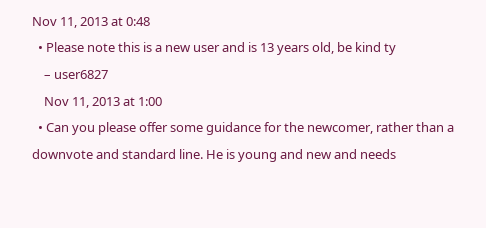Nov 11, 2013 at 0:48
  • Please note this is a new user and is 13 years old, be kind ty
    – user6827
    Nov 11, 2013 at 1:00
  • Can you please offer some guidance for the newcomer, rather than a downvote and standard line. He is young and new and needs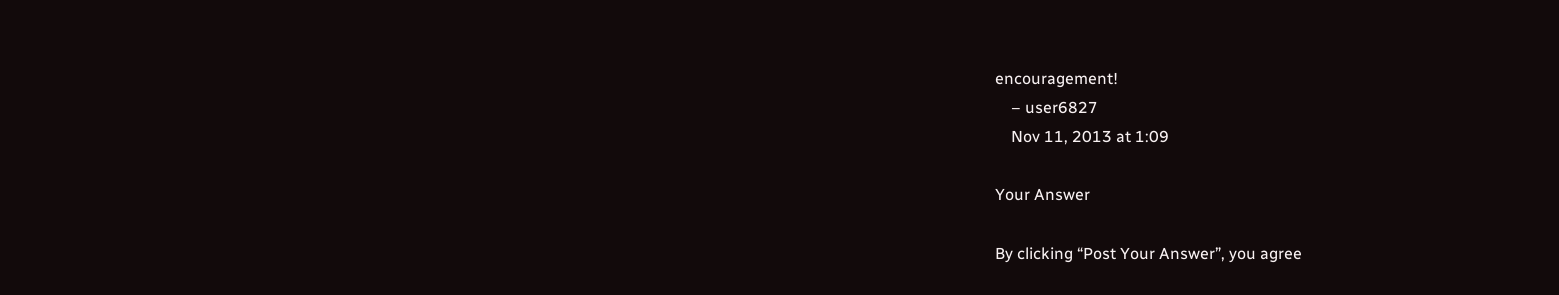encouragement!
    – user6827
    Nov 11, 2013 at 1:09

Your Answer

By clicking “Post Your Answer”, you agree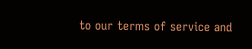to our terms of service and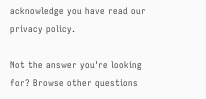acknowledge you have read our privacy policy.

Not the answer you're looking for? Browse other questions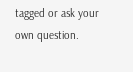tagged or ask your own question.